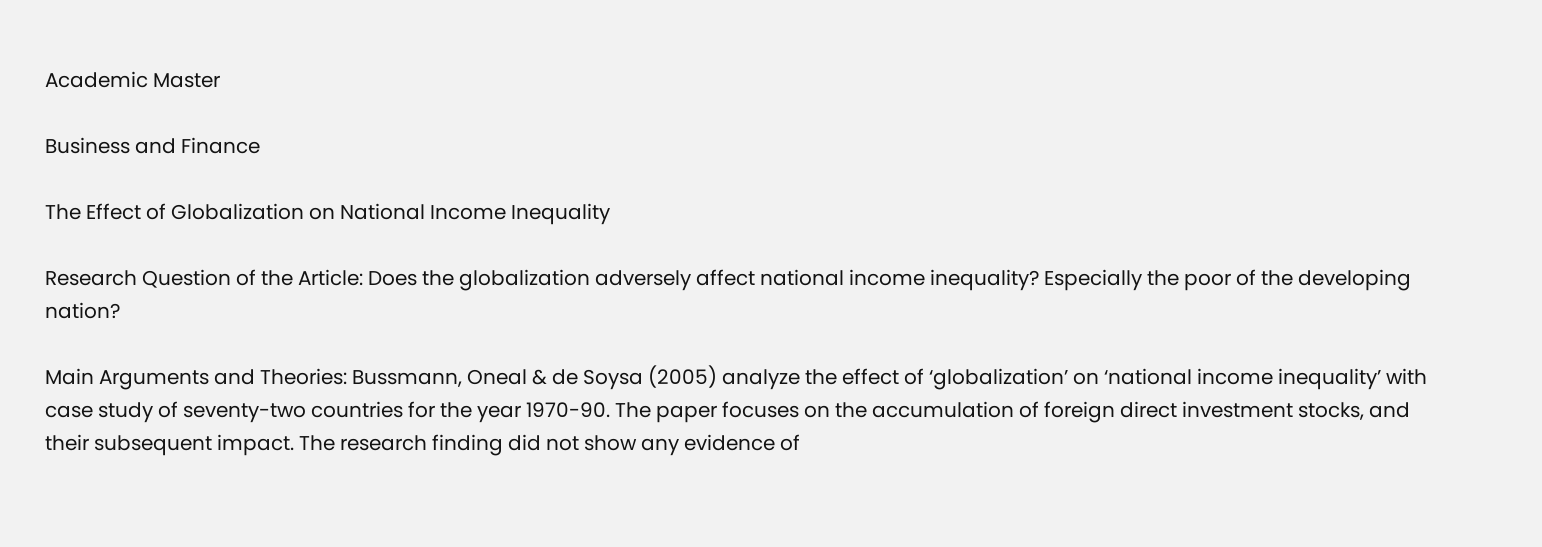Academic Master

Business and Finance

The Effect of Globalization on National Income Inequality

Research Question of the Article: Does the globalization adversely affect national income inequality? Especially the poor of the developing nation?

Main Arguments and Theories: Bussmann, Oneal & de Soysa (2005) analyze the effect of ‘globalization’ on ‘national income inequality’ with case study of seventy-two countries for the year 1970-90. The paper focuses on the accumulation of foreign direct investment stocks, and their subsequent impact. The research finding did not show any evidence of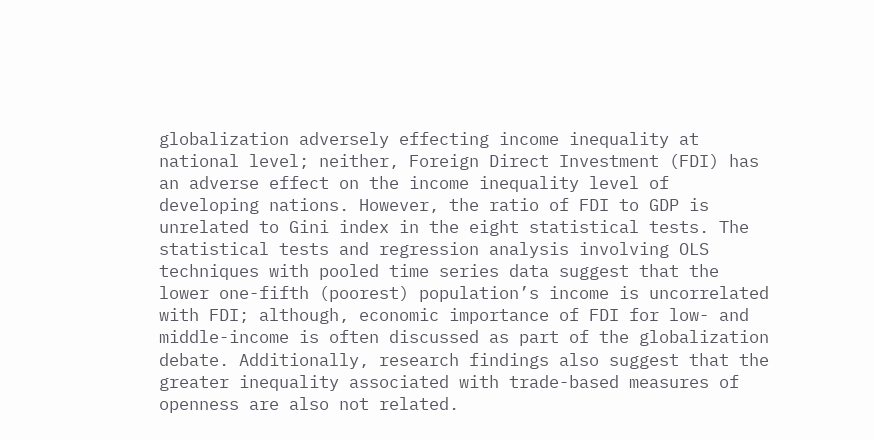globalization adversely effecting income inequality at national level; neither, Foreign Direct Investment (FDI) has an adverse effect on the income inequality level of developing nations. However, the ratio of FDI to GDP is unrelated to Gini index in the eight statistical tests. The statistical tests and regression analysis involving OLS techniques with pooled time series data suggest that the lower one-fifth (poorest) population’s income is uncorrelated with FDI; although, economic importance of FDI for low- and middle-income is often discussed as part of the globalization debate. Additionally, research findings also suggest that the greater inequality associated with trade-based measures of openness are also not related.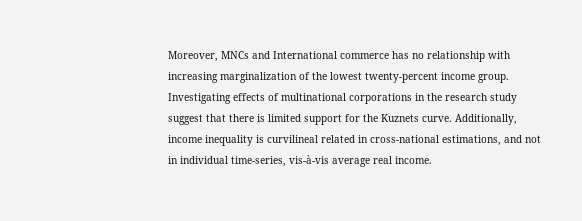Moreover, MNCs and International commerce has no relationship with increasing marginalization of the lowest twenty-percent income group. Investigating effects of multinational corporations in the research study suggest that there is limited support for the Kuznets curve. Additionally, income inequality is curvilineal related in cross-national estimations, and not in individual time-series, vis-à-vis average real income.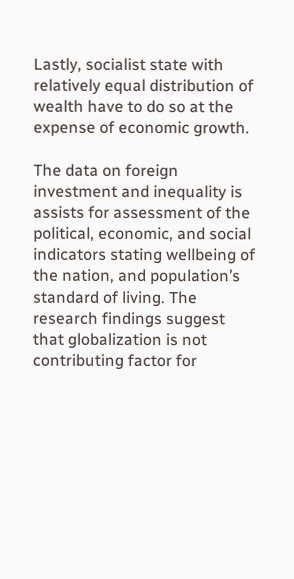Lastly, socialist state with relatively equal distribution of wealth have to do so at the expense of economic growth.

The data on foreign investment and inequality is assists for assessment of the political, economic, and social indicators stating wellbeing of the nation, and population’s standard of living. The research findings suggest that globalization is not contributing factor for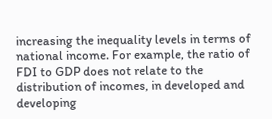increasing the inequality levels in terms of national income. For example, the ratio of FDI to GDP does not relate to the distribution of incomes, in developed and developing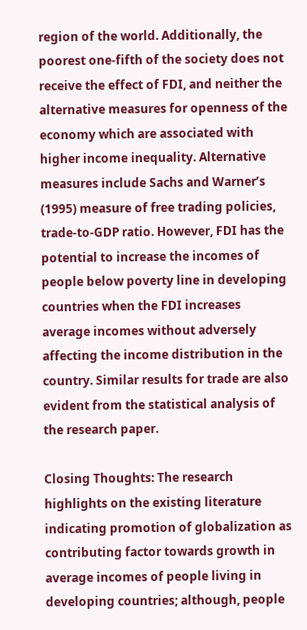region of the world. Additionally, the poorest one-fifth of the society does not receive the effect of FDI, and neither the alternative measures for openness of the economy which are associated with higher income inequality. Alternative measures include Sachs and Warner’s (1995) measure of free trading policies, trade-to-GDP ratio. However, FDI has the potential to increase the incomes of people below poverty line in developing countries when the FDI increases average incomes without adversely affecting the income distribution in the country. Similar results for trade are also evident from the statistical analysis of the research paper.

Closing Thoughts: The research highlights on the existing literature indicating promotion of globalization as contributing factor towards growth in average incomes of people living in developing countries; although, people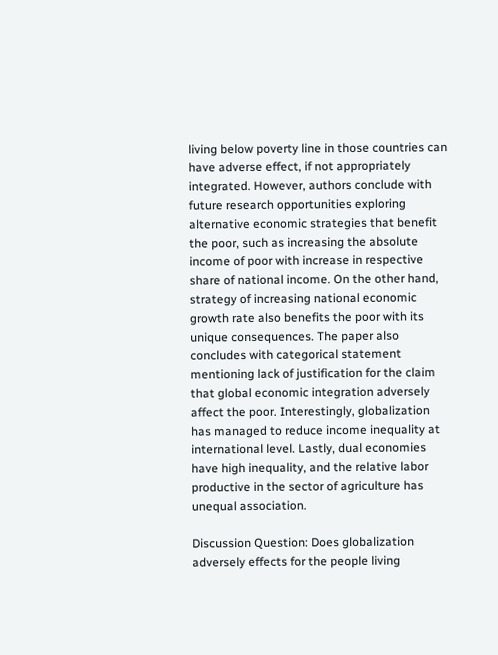living below poverty line in those countries can have adverse effect, if not appropriately integrated. However, authors conclude with future research opportunities exploring alternative economic strategies that benefit the poor, such as increasing the absolute income of poor with increase in respective share of national income. On the other hand, strategy of increasing national economic growth rate also benefits the poor with its unique consequences. The paper also concludes with categorical statement mentioning lack of justification for the claim that global economic integration adversely affect the poor. Interestingly, globalization has managed to reduce income inequality at international level. Lastly, dual economies have high inequality, and the relative labor productive in the sector of agriculture has unequal association.

Discussion Question: Does globalization adversely effects for the people living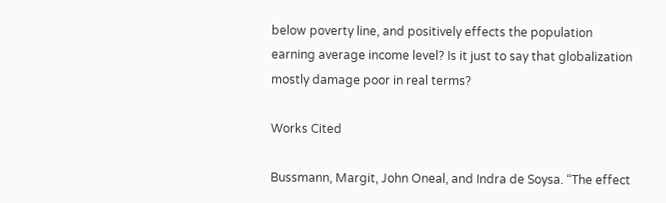below poverty line, and positively effects the population earning average income level? Is it just to say that globalization mostly damage poor in real terms?

Works Cited

Bussmann, Margit, John Oneal, and Indra de Soysa. “The effect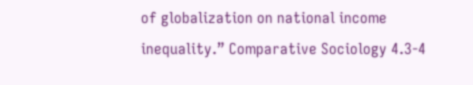of globalization on national income inequality.” Comparative Sociology 4.3-4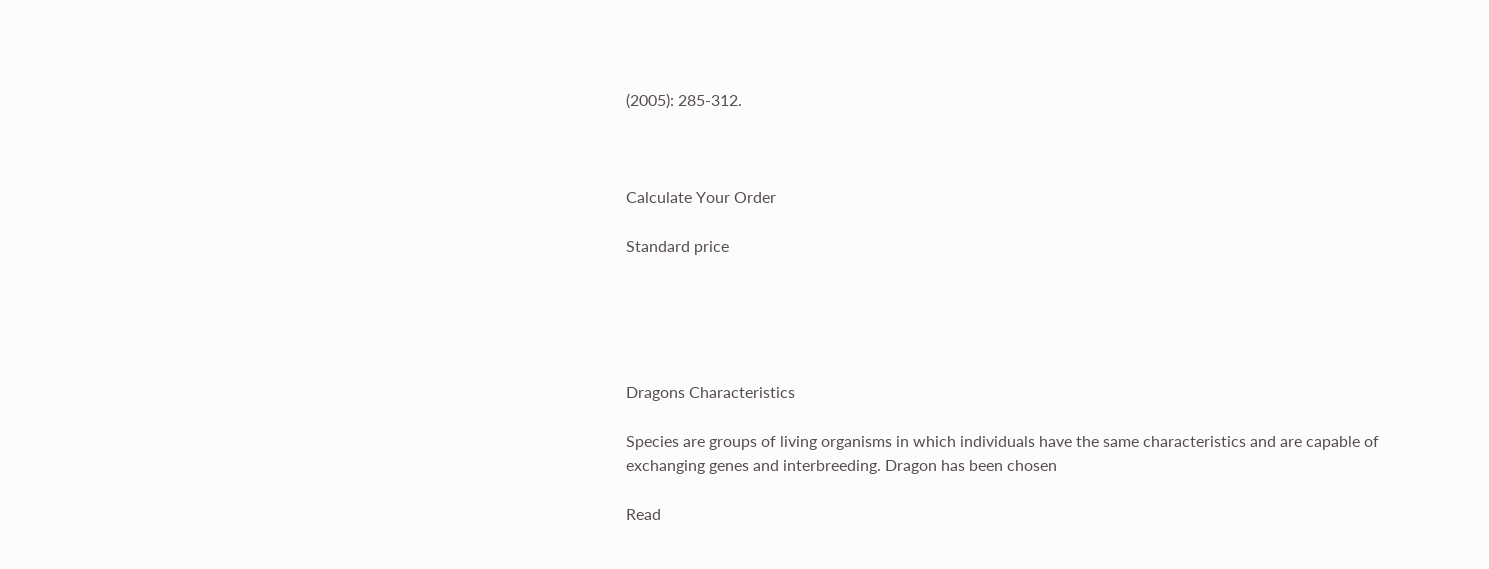(2005): 285-312.



Calculate Your Order

Standard price





Dragons Characteristics

Species are groups of living organisms in which individuals have the same characteristics and are capable of exchanging genes and interbreeding. Dragon has been chosen

Read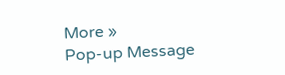More »
Pop-up Message